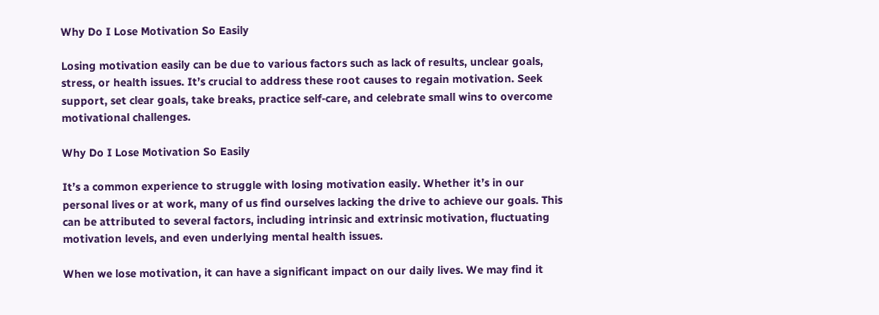Why Do I Lose Motivation So Easily

Losing motivation easily can be due to various factors such as lack of results, unclear goals, stress, or health issues. It’s crucial to address these root causes to regain motivation. Seek support, set clear goals, take breaks, practice self-care, and celebrate small wins to overcome motivational challenges.

Why Do I Lose Motivation So Easily

It’s a common experience to struggle with losing motivation easily. Whether it’s in our personal lives or at work, many of us find ourselves lacking the drive to achieve our goals. This can be attributed to several factors, including intrinsic and extrinsic motivation, fluctuating motivation levels, and even underlying mental health issues.

When we lose motivation, it can have a significant impact on our daily lives. We may find it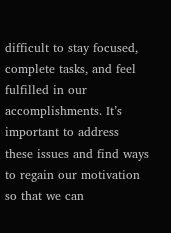difficult to stay focused, complete tasks, and feel fulfilled in our accomplishments. It’s important to address these issues and find ways to regain our motivation so that we can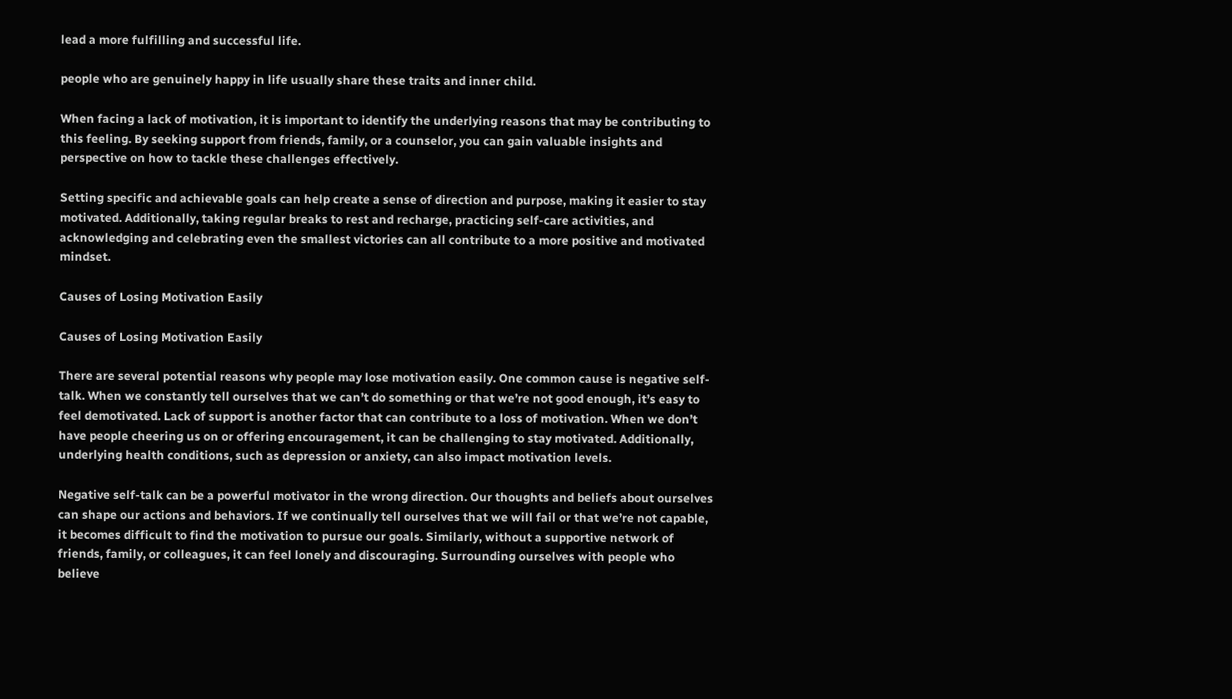lead a more fulfilling and successful life.

people who are genuinely happy in life usually share these traits and inner child.

When facing a lack of motivation, it is important to identify the underlying reasons that may be contributing to this feeling. By seeking support from friends, family, or a counselor, you can gain valuable insights and perspective on how to tackle these challenges effectively.

Setting specific and achievable goals can help create a sense of direction and purpose, making it easier to stay motivated. Additionally, taking regular breaks to rest and recharge, practicing self-care activities, and acknowledging and celebrating even the smallest victories can all contribute to a more positive and motivated mindset.

Causes of Losing Motivation Easily

Causes of Losing Motivation Easily

There are several potential reasons why people may lose motivation easily. One common cause is negative self-talk. When we constantly tell ourselves that we can’t do something or that we’re not good enough, it’s easy to feel demotivated. Lack of support is another factor that can contribute to a loss of motivation. When we don’t have people cheering us on or offering encouragement, it can be challenging to stay motivated. Additionally, underlying health conditions, such as depression or anxiety, can also impact motivation levels.

Negative self-talk can be a powerful motivator in the wrong direction. Our thoughts and beliefs about ourselves can shape our actions and behaviors. If we continually tell ourselves that we will fail or that we’re not capable, it becomes difficult to find the motivation to pursue our goals. Similarly, without a supportive network of friends, family, or colleagues, it can feel lonely and discouraging. Surrounding ourselves with people who believe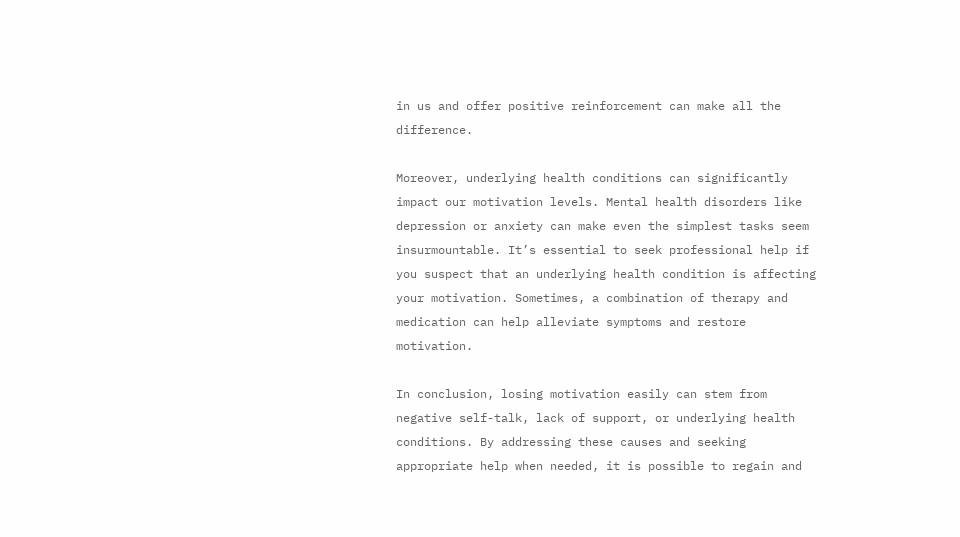in us and offer positive reinforcement can make all the difference.

Moreover, underlying health conditions can significantly impact our motivation levels. Mental health disorders like depression or anxiety can make even the simplest tasks seem insurmountable. It’s essential to seek professional help if you suspect that an underlying health condition is affecting your motivation. Sometimes, a combination of therapy and medication can help alleviate symptoms and restore motivation.

In conclusion, losing motivation easily can stem from negative self-talk, lack of support, or underlying health conditions. By addressing these causes and seeking appropriate help when needed, it is possible to regain and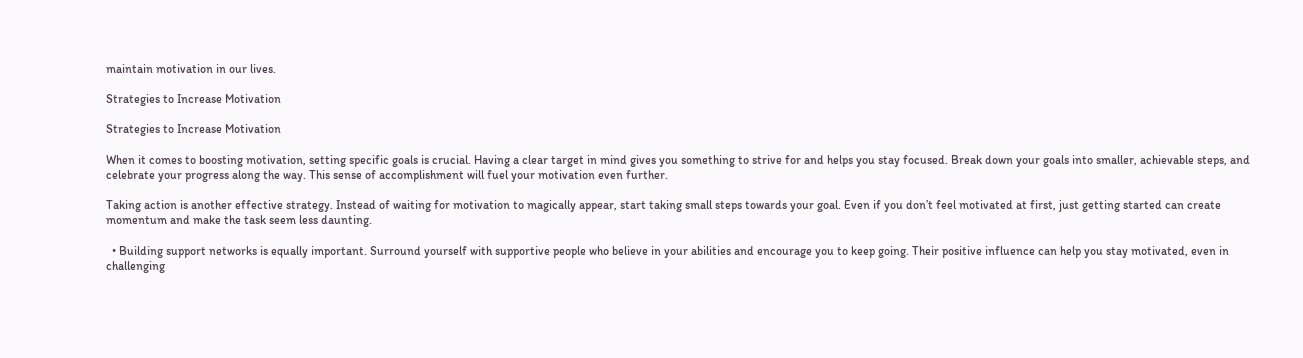maintain motivation in our lives.

Strategies to Increase Motivation

Strategies to Increase Motivation

When it comes to boosting motivation, setting specific goals is crucial. Having a clear target in mind gives you something to strive for and helps you stay focused. Break down your goals into smaller, achievable steps, and celebrate your progress along the way. This sense of accomplishment will fuel your motivation even further.

Taking action is another effective strategy. Instead of waiting for motivation to magically appear, start taking small steps towards your goal. Even if you don’t feel motivated at first, just getting started can create momentum and make the task seem less daunting.

  • Building support networks is equally important. Surround yourself with supportive people who believe in your abilities and encourage you to keep going. Their positive influence can help you stay motivated, even in challenging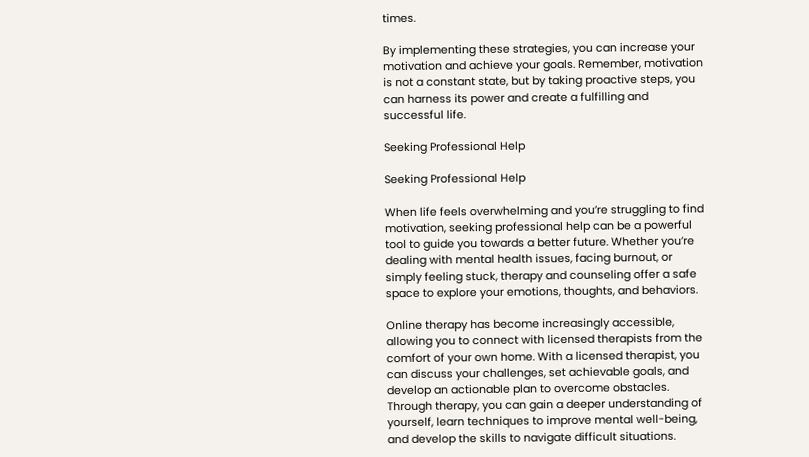times.

By implementing these strategies, you can increase your motivation and achieve your goals. Remember, motivation is not a constant state, but by taking proactive steps, you can harness its power and create a fulfilling and successful life.

Seeking Professional Help

Seeking Professional Help

When life feels overwhelming and you’re struggling to find motivation, seeking professional help can be a powerful tool to guide you towards a better future. Whether you’re dealing with mental health issues, facing burnout, or simply feeling stuck, therapy and counseling offer a safe space to explore your emotions, thoughts, and behaviors.

Online therapy has become increasingly accessible, allowing you to connect with licensed therapists from the comfort of your own home. With a licensed therapist, you can discuss your challenges, set achievable goals, and develop an actionable plan to overcome obstacles. Through therapy, you can gain a deeper understanding of yourself, learn techniques to improve mental well-being, and develop the skills to navigate difficult situations.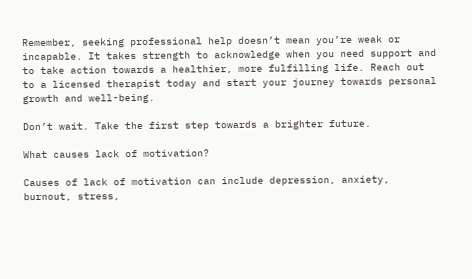Remember, seeking professional help doesn’t mean you’re weak or incapable. It takes strength to acknowledge when you need support and to take action towards a healthier, more fulfilling life. Reach out to a licensed therapist today and start your journey towards personal growth and well-being.

Don’t wait. Take the first step towards a brighter future.

What causes lack of motivation?

Causes of lack of motivation can include depression, anxiety, burnout, stress,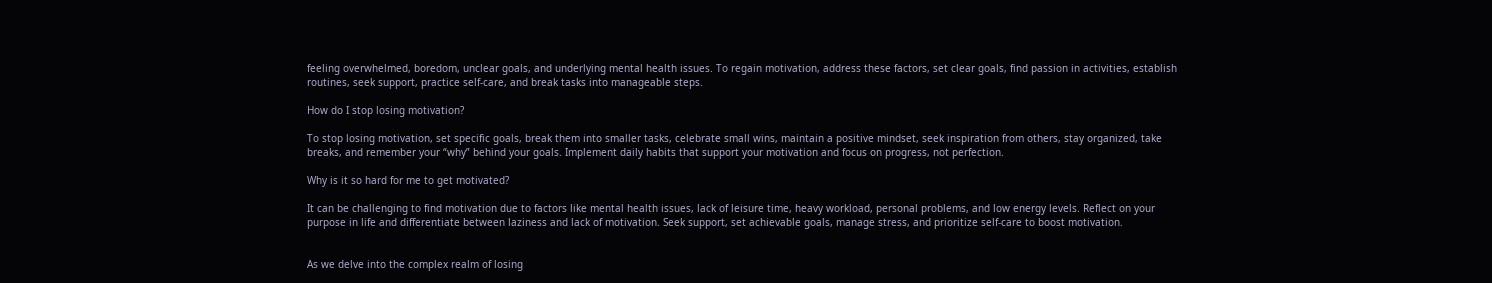feeling overwhelmed, boredom, unclear goals, and underlying mental health issues. To regain motivation, address these factors, set clear goals, find passion in activities, establish routines, seek support, practice self-care, and break tasks into manageable steps.

How do I stop losing motivation?

To stop losing motivation, set specific goals, break them into smaller tasks, celebrate small wins, maintain a positive mindset, seek inspiration from others, stay organized, take breaks, and remember your “why” behind your goals. Implement daily habits that support your motivation and focus on progress, not perfection.

Why is it so hard for me to get motivated?

It can be challenging to find motivation due to factors like mental health issues, lack of leisure time, heavy workload, personal problems, and low energy levels. Reflect on your purpose in life and differentiate between laziness and lack of motivation. Seek support, set achievable goals, manage stress, and prioritize self-care to boost motivation.


As we delve into the complex realm of losing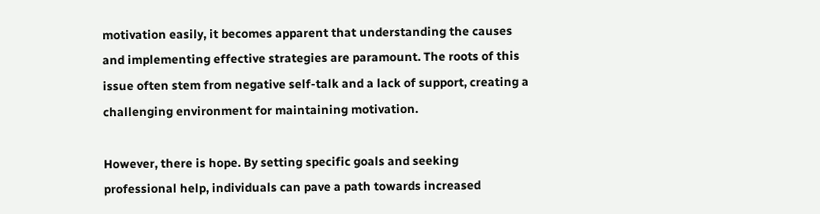motivation easily, it becomes apparent that understanding the causes and implementing effective strategies are paramount. The roots of this issue often stem from negative self-talk and a lack of support, creating a challenging environment for maintaining motivation.

However, there is hope. By setting specific goals and seeking professional help, individuals can pave a path towards increased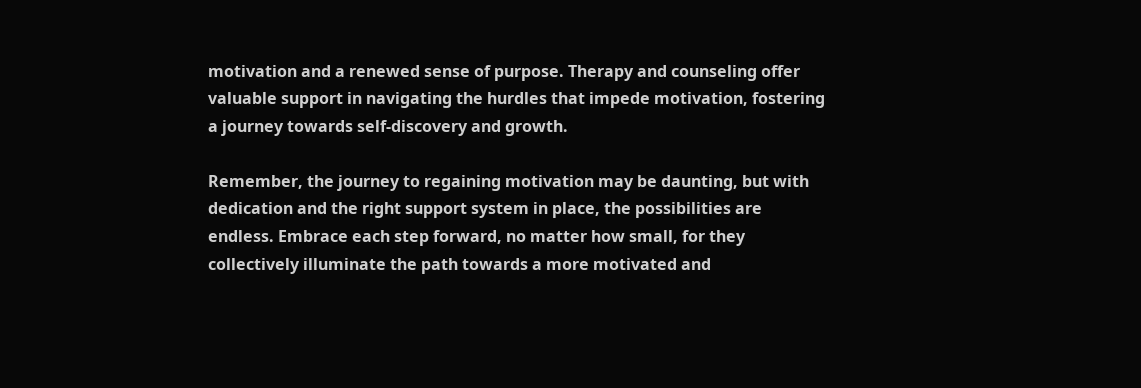motivation and a renewed sense of purpose. Therapy and counseling offer valuable support in navigating the hurdles that impede motivation, fostering a journey towards self-discovery and growth.

Remember, the journey to regaining motivation may be daunting, but with dedication and the right support system in place, the possibilities are endless. Embrace each step forward, no matter how small, for they collectively illuminate the path towards a more motivated and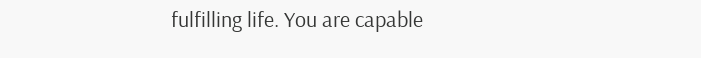fulfilling life. You are capable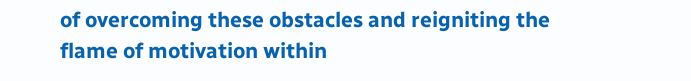of overcoming these obstacles and reigniting the flame of motivation within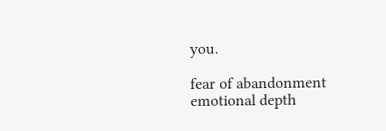you.

fear of abandonment
emotional depth